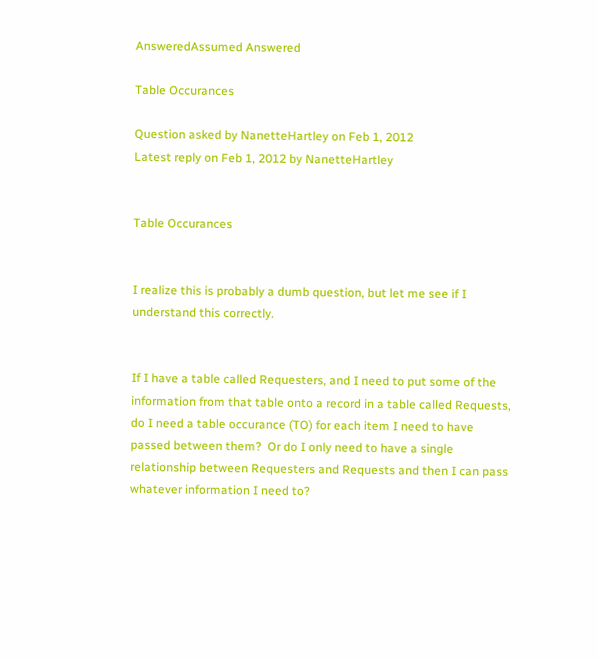AnsweredAssumed Answered

Table Occurances

Question asked by NanetteHartley on Feb 1, 2012
Latest reply on Feb 1, 2012 by NanetteHartley


Table Occurances


I realize this is probably a dumb question, but let me see if I understand this correctly.


If I have a table called Requesters, and I need to put some of the information from that table onto a record in a table called Requests, do I need a table occurance (TO) for each item I need to have passed between them?  Or do I only need to have a single relationship between Requesters and Requests and then I can pass whatever information I need to?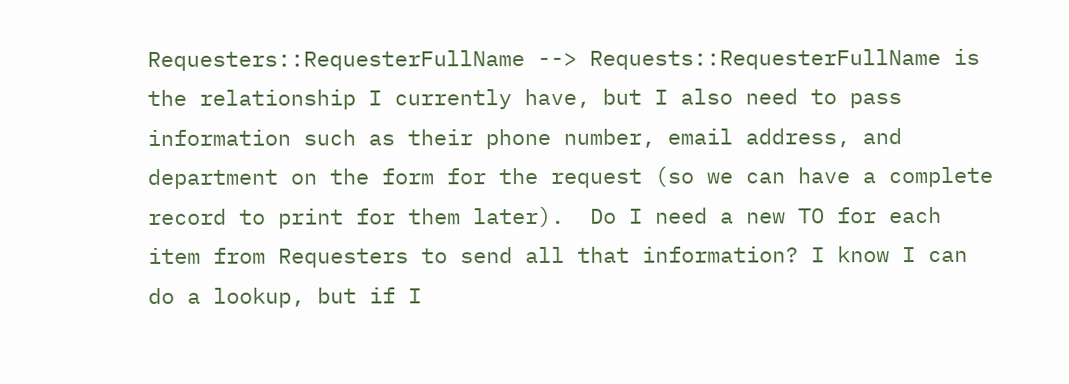Requesters::RequesterFullName --> Requests::RequesterFullName is the relationship I currently have, but I also need to pass information such as their phone number, email address, and department on the form for the request (so we can have a complete record to print for them later).  Do I need a new TO for each item from Requesters to send all that information? I know I can do a lookup, but if I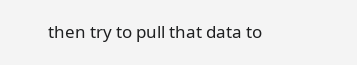then try to pull that data to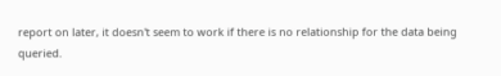report on later, it doesn't seem to work if there is no relationship for the data being queried.